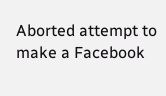Aborted attempt to make a Facebook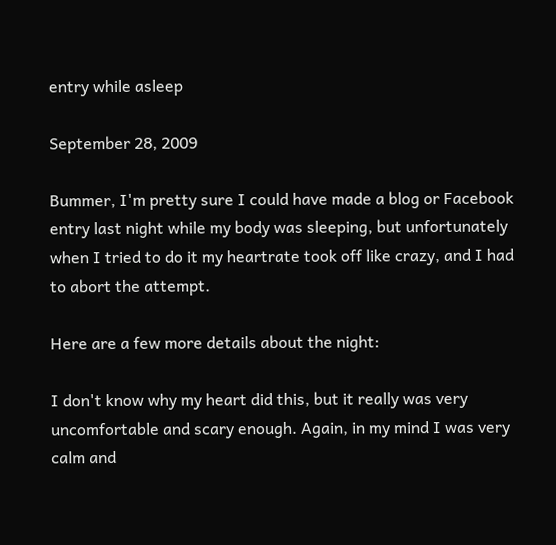entry while asleep

September 28, 2009

Bummer, I'm pretty sure I could have made a blog or Facebook entry last night while my body was sleeping, but unfortunately when I tried to do it my heartrate took off like crazy, and I had to abort the attempt.

Here are a few more details about the night:

I don't know why my heart did this, but it really was very uncomfortable and scary enough. Again, in my mind I was very calm and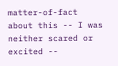matter-of-fact about this -- I was neither scared or excited --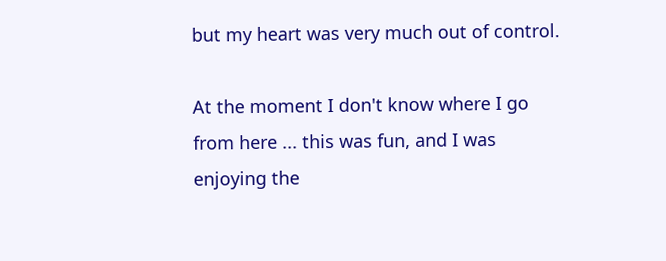but my heart was very much out of control.

At the moment I don't know where I go from here ... this was fun, and I was enjoying the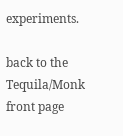experiments.

back to the Tequila/Monk front page